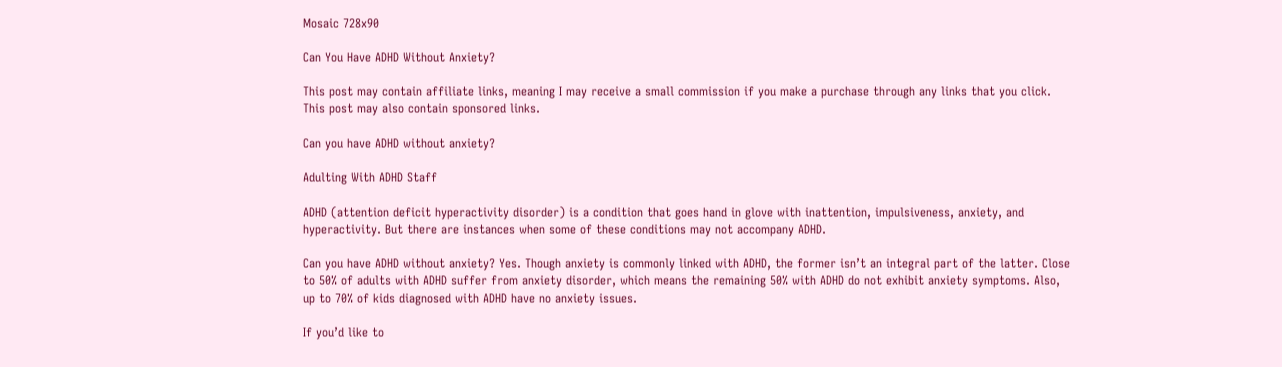Mosaic 728x90

Can You Have ADHD Without Anxiety?

This post may contain affiliate links, meaning I may receive a small commission if you make a purchase through any links that you click. This post may also contain sponsored links.

Can you have ADHD without anxiety?

Adulting With ADHD Staff

ADHD (attention deficit hyperactivity disorder) is a condition that goes hand in glove with inattention, impulsiveness, anxiety, and hyperactivity. But there are instances when some of these conditions may not accompany ADHD.

Can you have ADHD without anxiety? Yes. Though anxiety is commonly linked with ADHD, the former isn’t an integral part of the latter. Close to 50% of adults with ADHD suffer from anxiety disorder, which means the remaining 50% with ADHD do not exhibit anxiety symptoms. Also, up to 70% of kids diagnosed with ADHD have no anxiety issues.

If you’d like to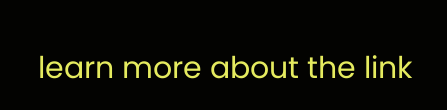learn more about the link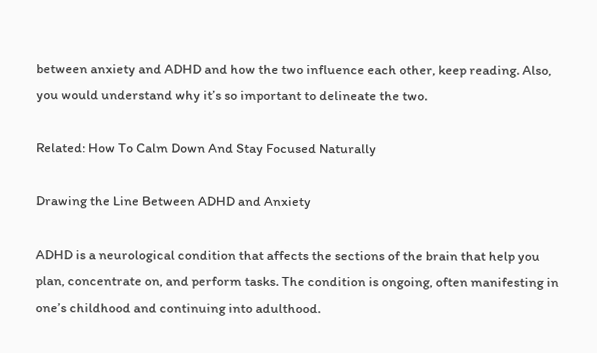between anxiety and ADHD and how the two influence each other, keep reading. Also, you would understand why it’s so important to delineate the two.

Related: How To Calm Down And Stay Focused Naturally

Drawing the Line Between ADHD and Anxiety

ADHD is a neurological condition that affects the sections of the brain that help you plan, concentrate on, and perform tasks. The condition is ongoing, often manifesting in one’s childhood and continuing into adulthood.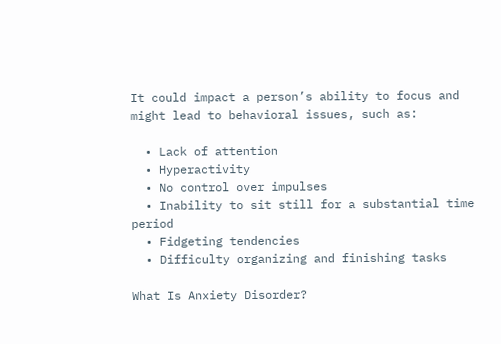It could impact a person’s ability to focus and might lead to behavioral issues, such as:

  • Lack of attention
  • Hyperactivity
  • No control over impulses
  • Inability to sit still for a substantial time period
  • Fidgeting tendencies
  • Difficulty organizing and finishing tasks

What Is Anxiety Disorder?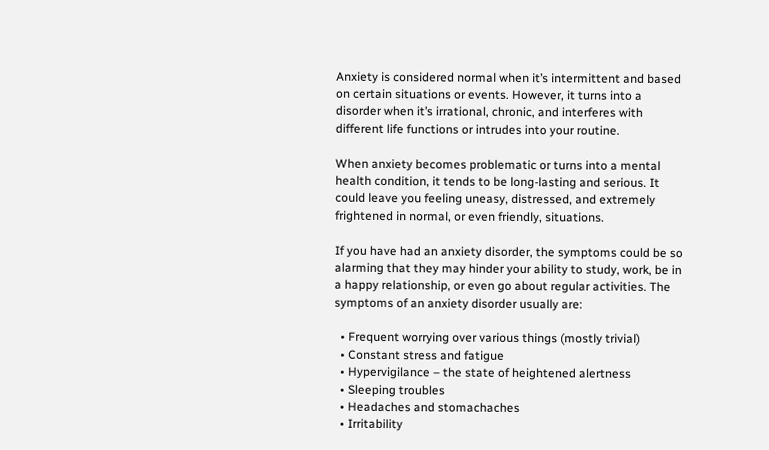Anxiety is considered normal when it’s intermittent and based on certain situations or events. However, it turns into a disorder when it’s irrational, chronic, and interferes with different life functions or intrudes into your routine.

When anxiety becomes problematic or turns into a mental health condition, it tends to be long-lasting and serious. It could leave you feeling uneasy, distressed, and extremely frightened in normal, or even friendly, situations.

If you have had an anxiety disorder, the symptoms could be so alarming that they may hinder your ability to study, work, be in a happy relationship, or even go about regular activities. The symptoms of an anxiety disorder usually are:

  • Frequent worrying over various things (mostly trivial)
  • Constant stress and fatigue
  • Hypervigilance – the state of heightened alertness
  • Sleeping troubles
  • Headaches and stomachaches
  • Irritability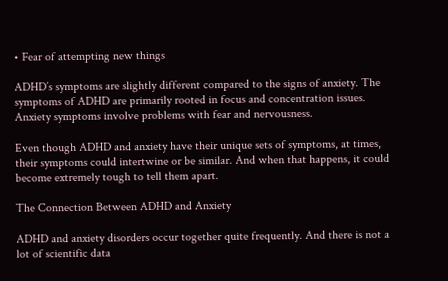• Fear of attempting new things

ADHD’s symptoms are slightly different compared to the signs of anxiety. The symptoms of ADHD are primarily rooted in focus and concentration issues. Anxiety symptoms involve problems with fear and nervousness.

Even though ADHD and anxiety have their unique sets of symptoms, at times, their symptoms could intertwine or be similar. And when that happens, it could become extremely tough to tell them apart.

The Connection Between ADHD and Anxiety

ADHD and anxiety disorders occur together quite frequently. And there is not a lot of scientific data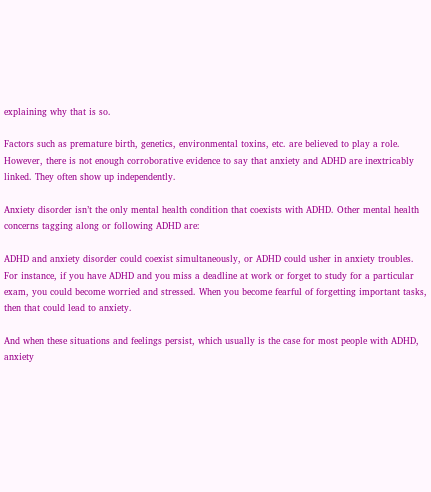explaining why that is so.

Factors such as premature birth, genetics, environmental toxins, etc. are believed to play a role. However, there is not enough corroborative evidence to say that anxiety and ADHD are inextricably linked. They often show up independently.

Anxiety disorder isn’t the only mental health condition that coexists with ADHD. Other mental health concerns tagging along or following ADHD are:

ADHD and anxiety disorder could coexist simultaneously, or ADHD could usher in anxiety troubles. For instance, if you have ADHD and you miss a deadline at work or forget to study for a particular exam, you could become worried and stressed. When you become fearful of forgetting important tasks, then that could lead to anxiety.

And when these situations and feelings persist, which usually is the case for most people with ADHD, anxiety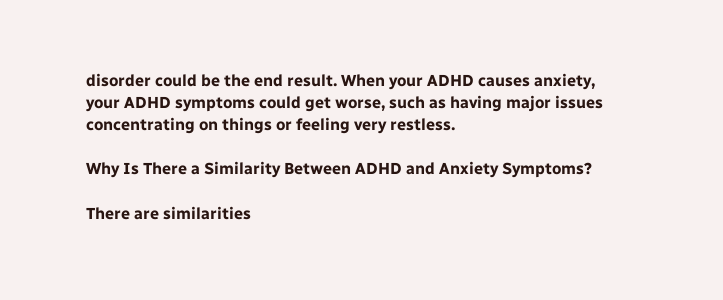disorder could be the end result. When your ADHD causes anxiety, your ADHD symptoms could get worse, such as having major issues concentrating on things or feeling very restless.

Why Is There a Similarity Between ADHD and Anxiety Symptoms?

There are similarities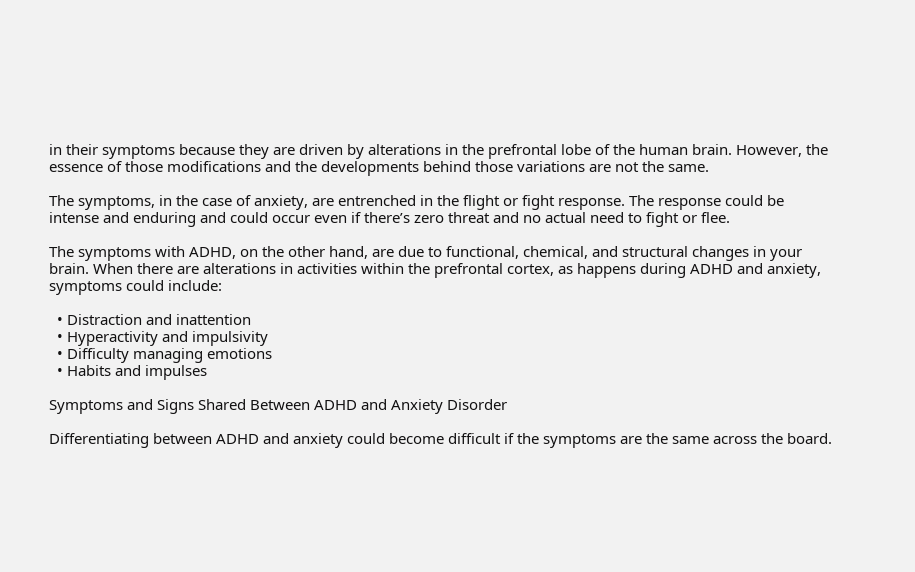in their symptoms because they are driven by alterations in the prefrontal lobe of the human brain. However, the essence of those modifications and the developments behind those variations are not the same.

The symptoms, in the case of anxiety, are entrenched in the flight or fight response. The response could be intense and enduring and could occur even if there’s zero threat and no actual need to fight or flee.

The symptoms with ADHD, on the other hand, are due to functional, chemical, and structural changes in your brain. When there are alterations in activities within the prefrontal cortex, as happens during ADHD and anxiety, symptoms could include:

  • Distraction and inattention
  • Hyperactivity and impulsivity
  • Difficulty managing emotions
  • Habits and impulses

Symptoms and Signs Shared Between ADHD and Anxiety Disorder

Differentiating between ADHD and anxiety could become difficult if the symptoms are the same across the board.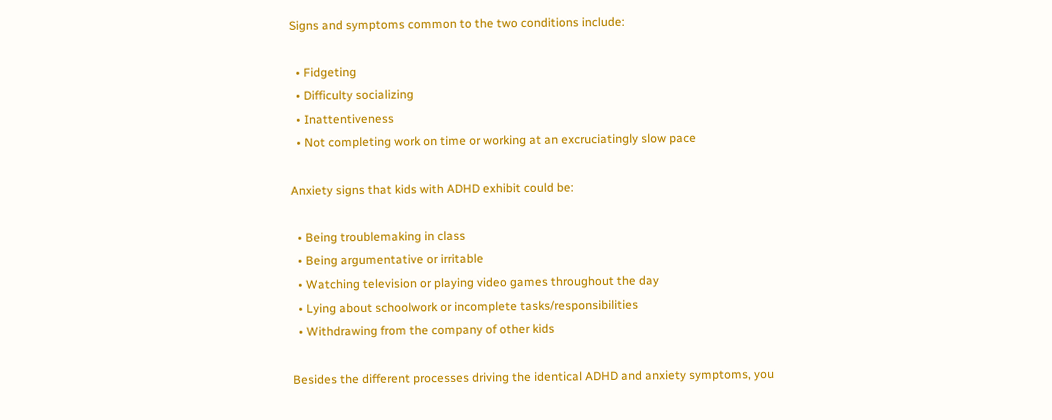Signs and symptoms common to the two conditions include:

  • Fidgeting
  • Difficulty socializing
  • Inattentiveness
  • Not completing work on time or working at an excruciatingly slow pace

Anxiety signs that kids with ADHD exhibit could be:

  • Being troublemaking in class
  • Being argumentative or irritable
  • Watching television or playing video games throughout the day
  • Lying about schoolwork or incomplete tasks/responsibilities
  • Withdrawing from the company of other kids

Besides the different processes driving the identical ADHD and anxiety symptoms, you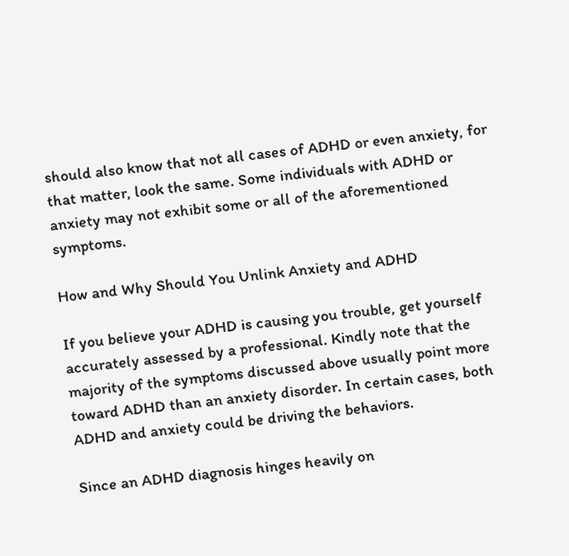should also know that not all cases of ADHD or even anxiety, for that matter, look the same. Some individuals with ADHD or anxiety may not exhibit some or all of the aforementioned symptoms.

How and Why Should You Unlink Anxiety and ADHD

If you believe your ADHD is causing you trouble, get yourself accurately assessed by a professional. Kindly note that the majority of the symptoms discussed above usually point more toward ADHD than an anxiety disorder. In certain cases, both ADHD and anxiety could be driving the behaviors.

Since an ADHD diagnosis hinges heavily on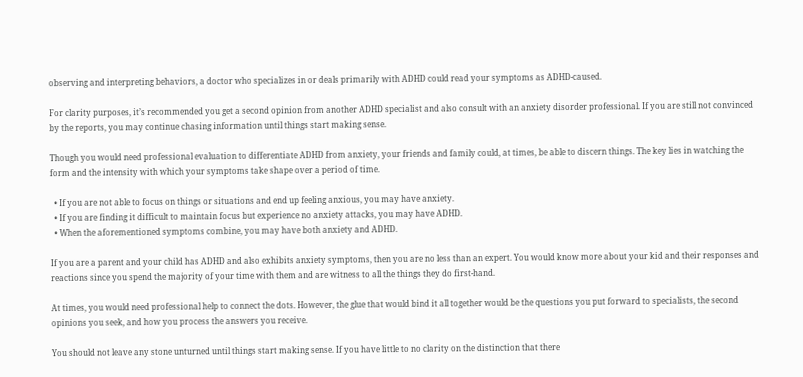observing and interpreting behaviors, a doctor who specializes in or deals primarily with ADHD could read your symptoms as ADHD-caused.

For clarity purposes, it’s recommended you get a second opinion from another ADHD specialist and also consult with an anxiety disorder professional. If you are still not convinced by the reports, you may continue chasing information until things start making sense.

Though you would need professional evaluation to differentiate ADHD from anxiety, your friends and family could, at times, be able to discern things. The key lies in watching the form and the intensity with which your symptoms take shape over a period of time.

  • If you are not able to focus on things or situations and end up feeling anxious, you may have anxiety.
  • If you are finding it difficult to maintain focus but experience no anxiety attacks, you may have ADHD.
  • When the aforementioned symptoms combine, you may have both anxiety and ADHD.

If you are a parent and your child has ADHD and also exhibits anxiety symptoms, then you are no less than an expert. You would know more about your kid and their responses and reactions since you spend the majority of your time with them and are witness to all the things they do first-hand.

At times, you would need professional help to connect the dots. However, the glue that would bind it all together would be the questions you put forward to specialists, the second opinions you seek, and how you process the answers you receive.

You should not leave any stone unturned until things start making sense. If you have little to no clarity on the distinction that there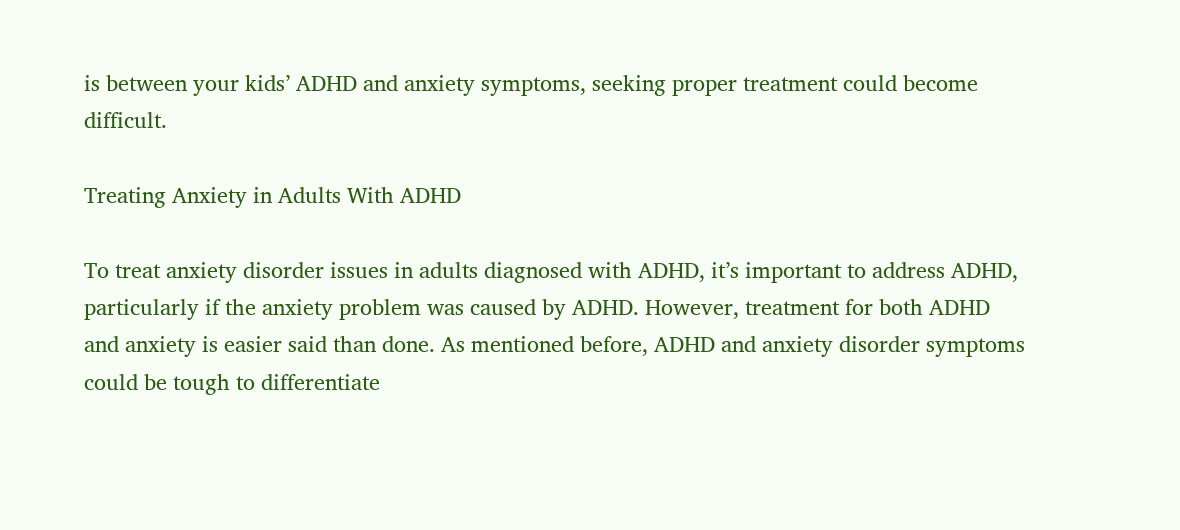is between your kids’ ADHD and anxiety symptoms, seeking proper treatment could become difficult.

Treating Anxiety in Adults With ADHD

To treat anxiety disorder issues in adults diagnosed with ADHD, it’s important to address ADHD, particularly if the anxiety problem was caused by ADHD. However, treatment for both ADHD and anxiety is easier said than done. As mentioned before, ADHD and anxiety disorder symptoms could be tough to differentiate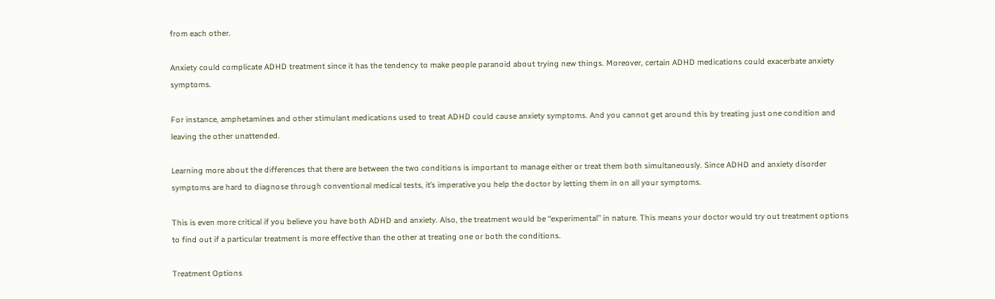from each other.

Anxiety could complicate ADHD treatment since it has the tendency to make people paranoid about trying new things. Moreover, certain ADHD medications could exacerbate anxiety symptoms.

For instance, amphetamines and other stimulant medications used to treat ADHD could cause anxiety symptoms. And you cannot get around this by treating just one condition and leaving the other unattended.

Learning more about the differences that there are between the two conditions is important to manage either or treat them both simultaneously. Since ADHD and anxiety disorder symptoms are hard to diagnose through conventional medical tests, it’s imperative you help the doctor by letting them in on all your symptoms.

This is even more critical if you believe you have both ADHD and anxiety. Also, the treatment would be “experimental” in nature. This means your doctor would try out treatment options to find out if a particular treatment is more effective than the other at treating one or both the conditions.

Treatment Options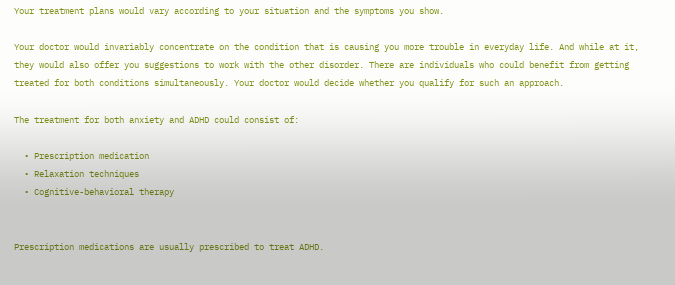Your treatment plans would vary according to your situation and the symptoms you show.

Your doctor would invariably concentrate on the condition that is causing you more trouble in everyday life. And while at it, they would also offer you suggestions to work with the other disorder. There are individuals who could benefit from getting treated for both conditions simultaneously. Your doctor would decide whether you qualify for such an approach.

The treatment for both anxiety and ADHD could consist of:

  • Prescription medication
  • Relaxation techniques
  • Cognitive-behavioral therapy


Prescription medications are usually prescribed to treat ADHD.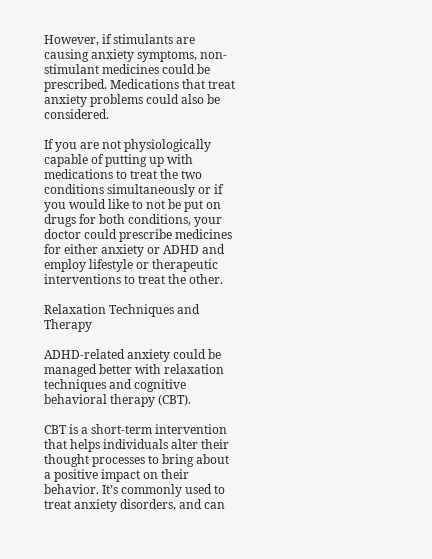However, if stimulants are causing anxiety symptoms, non-stimulant medicines could be prescribed. Medications that treat anxiety problems could also be considered.

If you are not physiologically capable of putting up with medications to treat the two conditions simultaneously or if you would like to not be put on drugs for both conditions, your doctor could prescribe medicines for either anxiety or ADHD and employ lifestyle or therapeutic interventions to treat the other.

Relaxation Techniques and Therapy

ADHD-related anxiety could be managed better with relaxation techniques and cognitive behavioral therapy (CBT).

CBT is a short-term intervention that helps individuals alter their thought processes to bring about a positive impact on their behavior. It’s commonly used to treat anxiety disorders, and can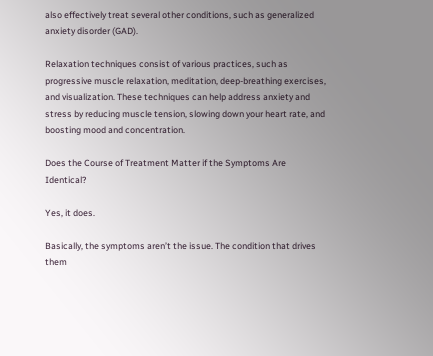also effectively treat several other conditions, such as generalized anxiety disorder (GAD).

Relaxation techniques consist of various practices, such as progressive muscle relaxation, meditation, deep-breathing exercises, and visualization. These techniques can help address anxiety and stress by reducing muscle tension, slowing down your heart rate, and boosting mood and concentration.

Does the Course of Treatment Matter if the Symptoms Are Identical?

Yes, it does.

Basically, the symptoms aren’t the issue. The condition that drives them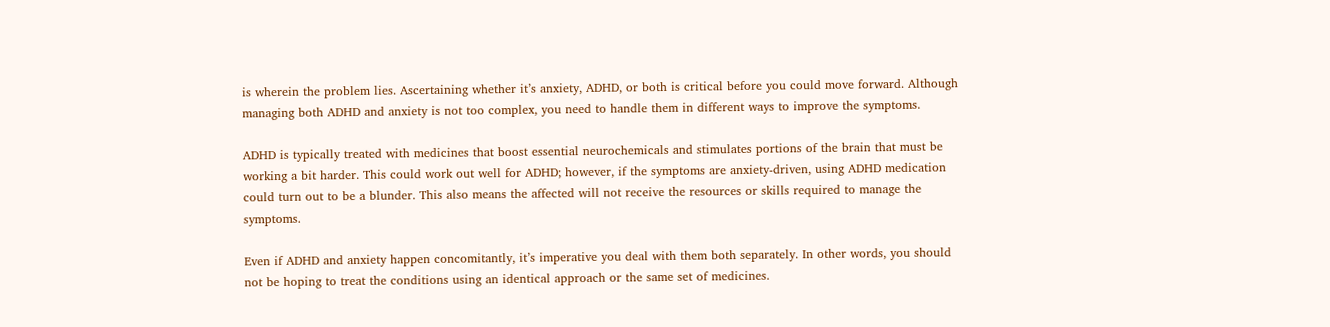is wherein the problem lies. Ascertaining whether it’s anxiety, ADHD, or both is critical before you could move forward. Although managing both ADHD and anxiety is not too complex, you need to handle them in different ways to improve the symptoms.

ADHD is typically treated with medicines that boost essential neurochemicals and stimulates portions of the brain that must be working a bit harder. This could work out well for ADHD; however, if the symptoms are anxiety-driven, using ADHD medication could turn out to be a blunder. This also means the affected will not receive the resources or skills required to manage the symptoms.

Even if ADHD and anxiety happen concomitantly, it’s imperative you deal with them both separately. In other words, you should not be hoping to treat the conditions using an identical approach or the same set of medicines.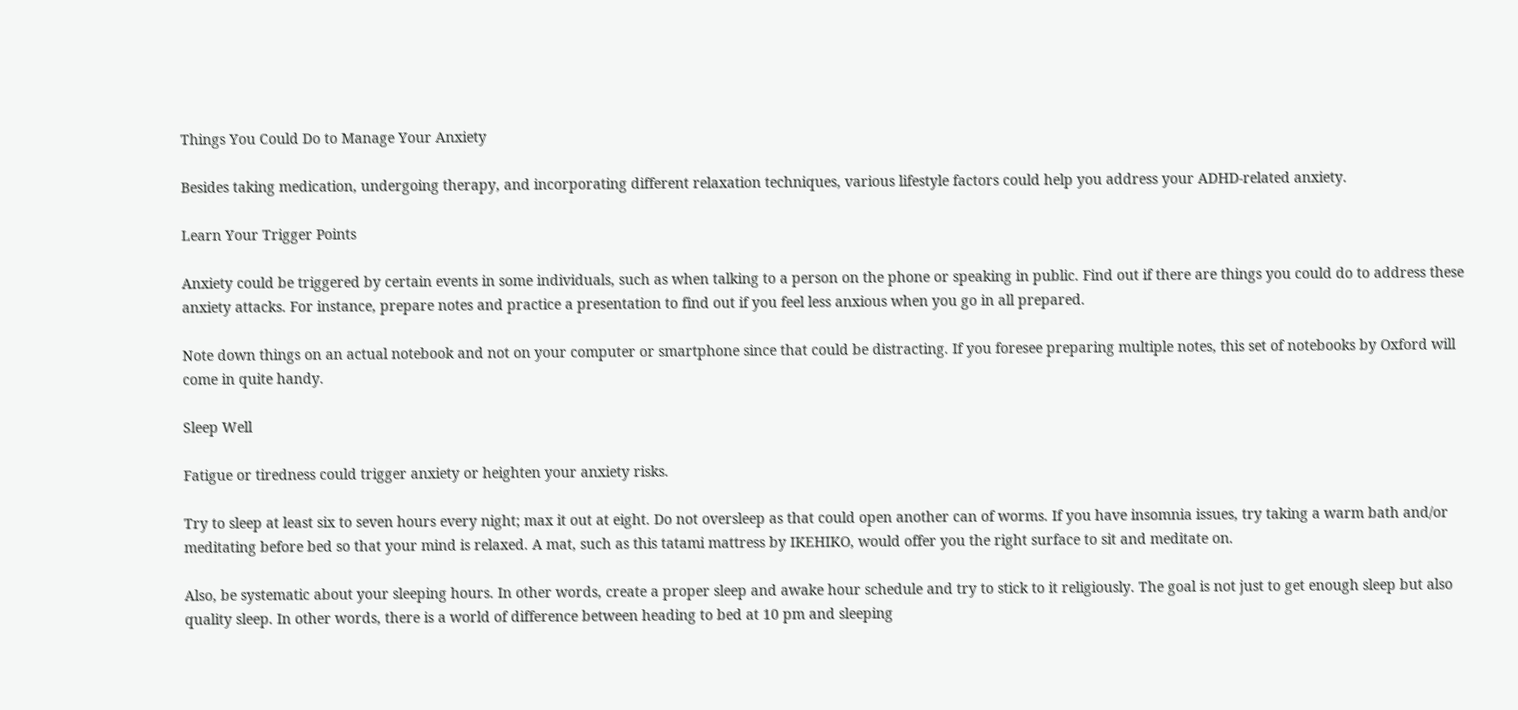Things You Could Do to Manage Your Anxiety

Besides taking medication, undergoing therapy, and incorporating different relaxation techniques, various lifestyle factors could help you address your ADHD-related anxiety.

Learn Your Trigger Points

Anxiety could be triggered by certain events in some individuals, such as when talking to a person on the phone or speaking in public. Find out if there are things you could do to address these anxiety attacks. For instance, prepare notes and practice a presentation to find out if you feel less anxious when you go in all prepared.

Note down things on an actual notebook and not on your computer or smartphone since that could be distracting. If you foresee preparing multiple notes, this set of notebooks by Oxford will come in quite handy.

Sleep Well

Fatigue or tiredness could trigger anxiety or heighten your anxiety risks.

Try to sleep at least six to seven hours every night; max it out at eight. Do not oversleep as that could open another can of worms. If you have insomnia issues, try taking a warm bath and/or meditating before bed so that your mind is relaxed. A mat, such as this tatami mattress by IKEHIKO, would offer you the right surface to sit and meditate on.

Also, be systematic about your sleeping hours. In other words, create a proper sleep and awake hour schedule and try to stick to it religiously. The goal is not just to get enough sleep but also quality sleep. In other words, there is a world of difference between heading to bed at 10 pm and sleeping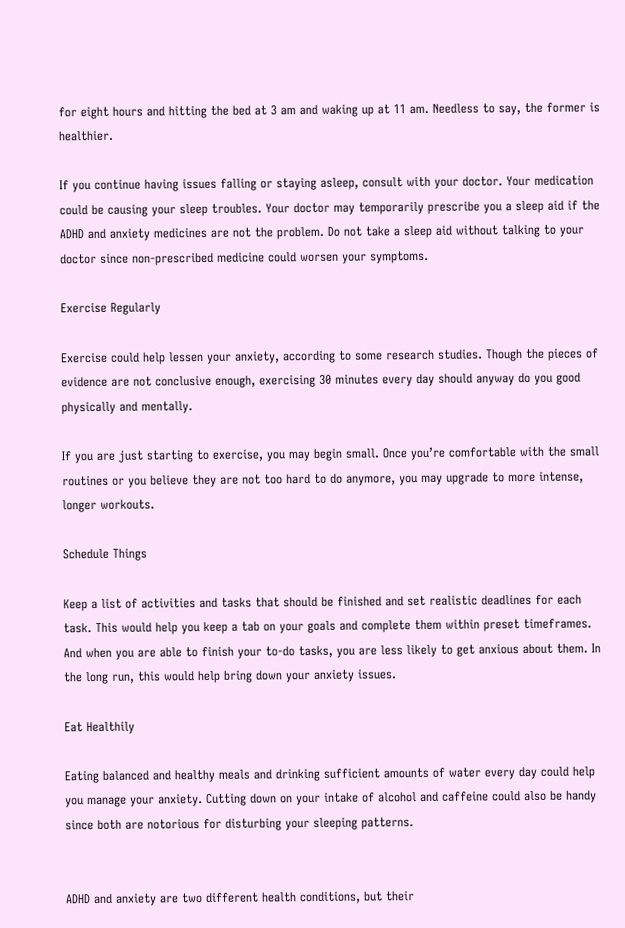for eight hours and hitting the bed at 3 am and waking up at 11 am. Needless to say, the former is healthier.

If you continue having issues falling or staying asleep, consult with your doctor. Your medication could be causing your sleep troubles. Your doctor may temporarily prescribe you a sleep aid if the ADHD and anxiety medicines are not the problem. Do not take a sleep aid without talking to your doctor since non-prescribed medicine could worsen your symptoms.

Exercise Regularly

Exercise could help lessen your anxiety, according to some research studies. Though the pieces of evidence are not conclusive enough, exercising 30 minutes every day should anyway do you good physically and mentally.

If you are just starting to exercise, you may begin small. Once you’re comfortable with the small routines or you believe they are not too hard to do anymore, you may upgrade to more intense, longer workouts.

Schedule Things

Keep a list of activities and tasks that should be finished and set realistic deadlines for each task. This would help you keep a tab on your goals and complete them within preset timeframes. And when you are able to finish your to-do tasks, you are less likely to get anxious about them. In the long run, this would help bring down your anxiety issues.

Eat Healthily

Eating balanced and healthy meals and drinking sufficient amounts of water every day could help you manage your anxiety. Cutting down on your intake of alcohol and caffeine could also be handy since both are notorious for disturbing your sleeping patterns.


ADHD and anxiety are two different health conditions, but their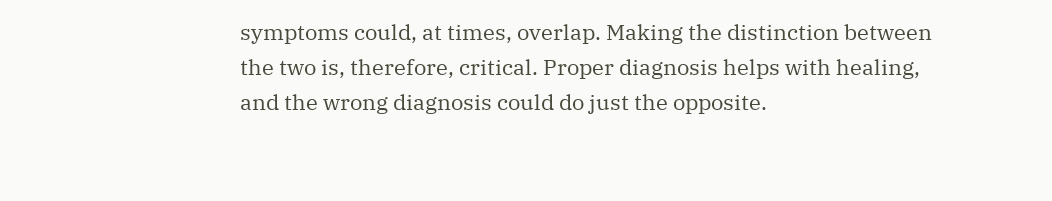symptoms could, at times, overlap. Making the distinction between the two is, therefore, critical. Proper diagnosis helps with healing, and the wrong diagnosis could do just the opposite.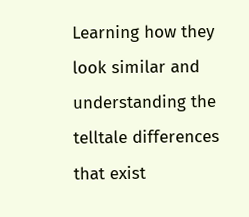Learning how they look similar and understanding the telltale differences that exist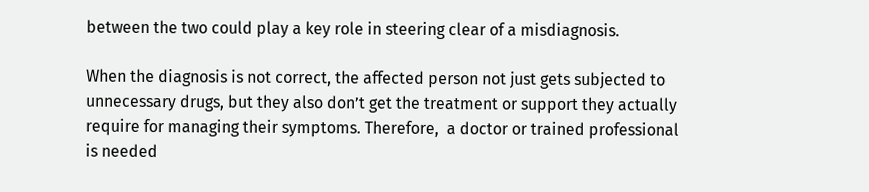between the two could play a key role in steering clear of a misdiagnosis.

When the diagnosis is not correct, the affected person not just gets subjected to unnecessary drugs, but they also don’t get the treatment or support they actually require for managing their symptoms. Therefore,  a doctor or trained professional is needed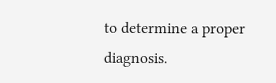to determine a proper diagnosis.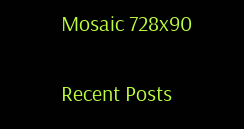Mosaic 728x90

Recent Posts